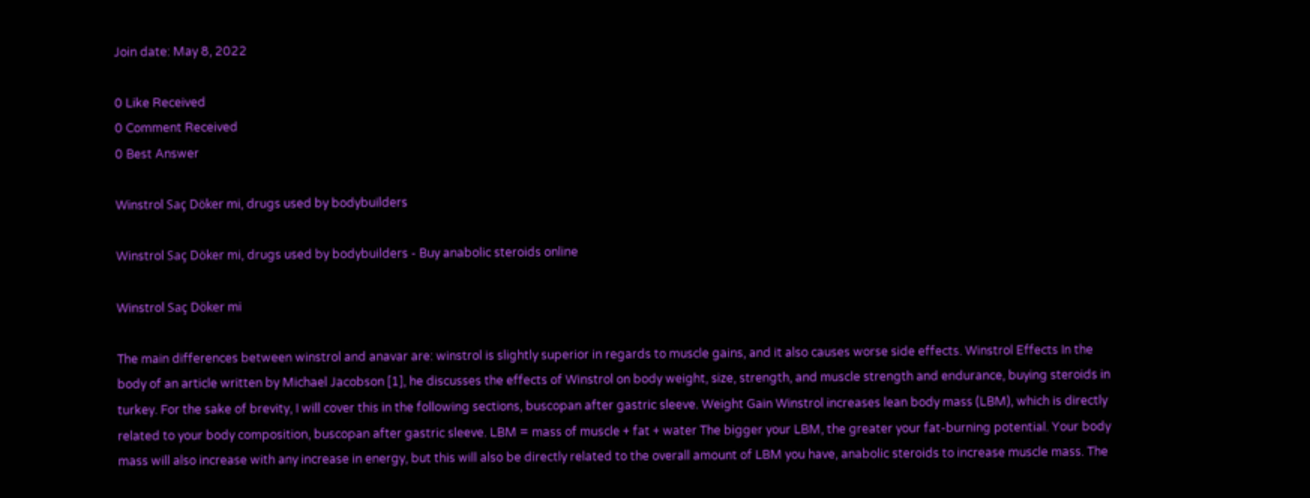Join date: May 8, 2022

0 Like Received
0 Comment Received
0 Best Answer

Winstrol Saç Döker mi, drugs used by bodybuilders

Winstrol Saç Döker mi, drugs used by bodybuilders - Buy anabolic steroids online

Winstrol Saç Döker mi

The main differences between winstrol and anavar are: winstrol is slightly superior in regards to muscle gains, and it also causes worse side effects. Winstrol Effects In the body of an article written by Michael Jacobson [1], he discusses the effects of Winstrol on body weight, size, strength, and muscle strength and endurance, buying steroids in turkey. For the sake of brevity, I will cover this in the following sections, buscopan after gastric sleeve. Weight Gain Winstrol increases lean body mass (LBM), which is directly related to your body composition, buscopan after gastric sleeve. LBM = mass of muscle + fat + water The bigger your LBM, the greater your fat-burning potential. Your body mass will also increase with any increase in energy, but this will also be directly related to the overall amount of LBM you have, anabolic steroids to increase muscle mass. The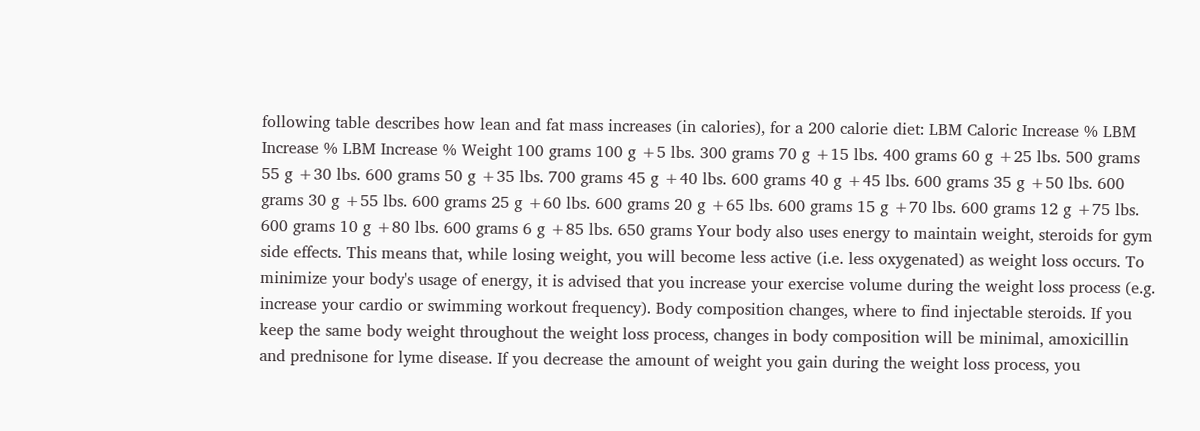following table describes how lean and fat mass increases (in calories), for a 200 calorie diet: LBM Caloric Increase % LBM Increase % LBM Increase % Weight 100 grams 100 g +5 lbs. 300 grams 70 g +15 lbs. 400 grams 60 g +25 lbs. 500 grams 55 g +30 lbs. 600 grams 50 g +35 lbs. 700 grams 45 g +40 lbs. 600 grams 40 g +45 lbs. 600 grams 35 g +50 lbs. 600 grams 30 g +55 lbs. 600 grams 25 g +60 lbs. 600 grams 20 g +65 lbs. 600 grams 15 g +70 lbs. 600 grams 12 g +75 lbs. 600 grams 10 g +80 lbs. 600 grams 6 g +85 lbs. 650 grams Your body also uses energy to maintain weight, steroids for gym side effects. This means that, while losing weight, you will become less active (i.e. less oxygenated) as weight loss occurs. To minimize your body's usage of energy, it is advised that you increase your exercise volume during the weight loss process (e.g. increase your cardio or swimming workout frequency). Body composition changes, where to find injectable steroids. If you keep the same body weight throughout the weight loss process, changes in body composition will be minimal, amoxicillin and prednisone for lyme disease. If you decrease the amount of weight you gain during the weight loss process, you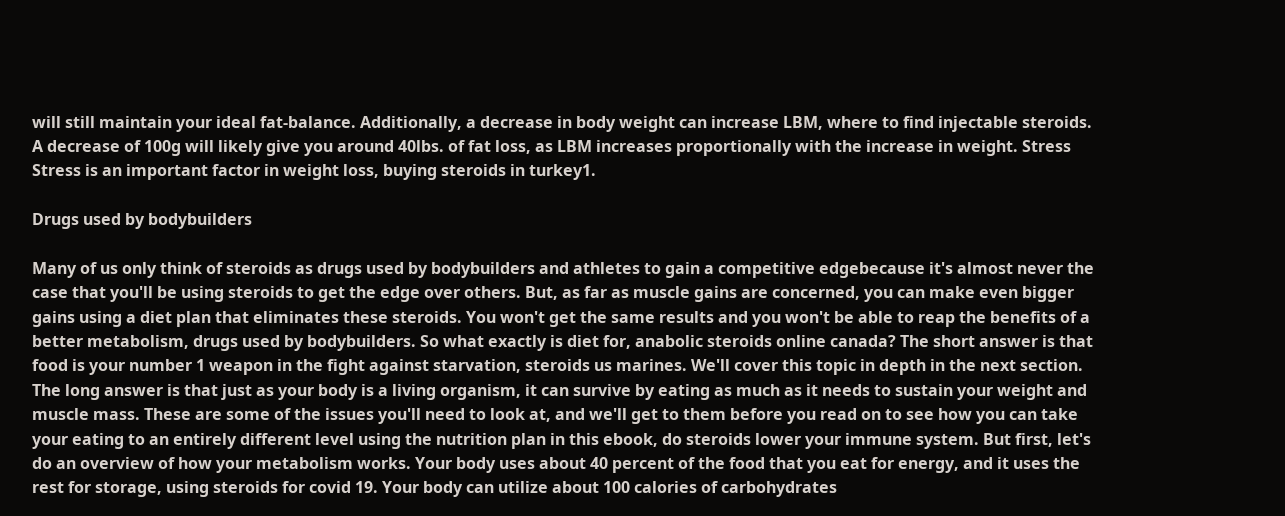will still maintain your ideal fat-balance. Additionally, a decrease in body weight can increase LBM, where to find injectable steroids. A decrease of 100g will likely give you around 40lbs. of fat loss, as LBM increases proportionally with the increase in weight. Stress Stress is an important factor in weight loss, buying steroids in turkey1.

Drugs used by bodybuilders

Many of us only think of steroids as drugs used by bodybuilders and athletes to gain a competitive edgebecause it's almost never the case that you'll be using steroids to get the edge over others. But, as far as muscle gains are concerned, you can make even bigger gains using a diet plan that eliminates these steroids. You won't get the same results and you won't be able to reap the benefits of a better metabolism, drugs used by bodybuilders. So what exactly is diet for, anabolic steroids online canada? The short answer is that food is your number 1 weapon in the fight against starvation, steroids us marines. We'll cover this topic in depth in the next section. The long answer is that just as your body is a living organism, it can survive by eating as much as it needs to sustain your weight and muscle mass. These are some of the issues you'll need to look at, and we'll get to them before you read on to see how you can take your eating to an entirely different level using the nutrition plan in this ebook, do steroids lower your immune system. But first, let's do an overview of how your metabolism works. Your body uses about 40 percent of the food that you eat for energy, and it uses the rest for storage, using steroids for covid 19. Your body can utilize about 100 calories of carbohydrates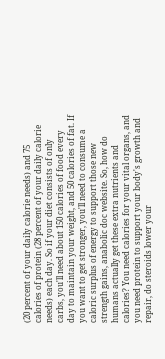(20 percent of your daily calorie needs) and 75 calories of protein (28 percent of your daily calorie needs) each day. So if your diet consists of only carbs, you'll need about 150 calories of food every day to maintain your weight, and 50 calories of fat. If you want to get stronger, you'll need to consume a caloric surplus of energy to support those new strength gains, anabolic doc website. So, how do humans actually get these extra nutrients and calories? You need calories for your vital organs, and you need protein to support your body's growth and repair, do steroids lower your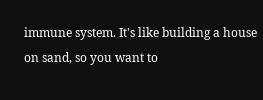immune system. It's like building a house on sand, so you want to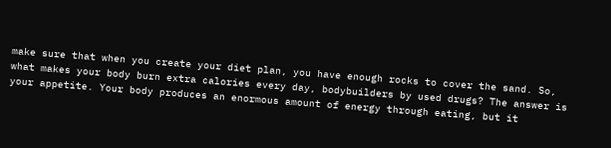make sure that when you create your diet plan, you have enough rocks to cover the sand. So, what makes your body burn extra calories every day, bodybuilders by used drugs? The answer is your appetite. Your body produces an enormous amount of energy through eating, but it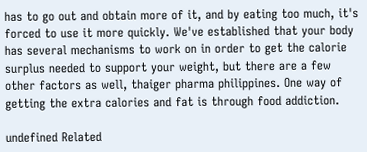has to go out and obtain more of it, and by eating too much, it's forced to use it more quickly. We've established that your body has several mechanisms to work on in order to get the calorie surplus needed to support your weight, but there are a few other factors as well, thaiger pharma philippines. One way of getting the extra calories and fat is through food addiction.

undefined Related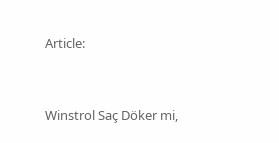Article:


Winstrol Saç Döker mi,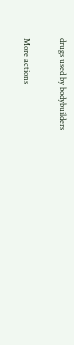drugs used by bodybuilders

More actions